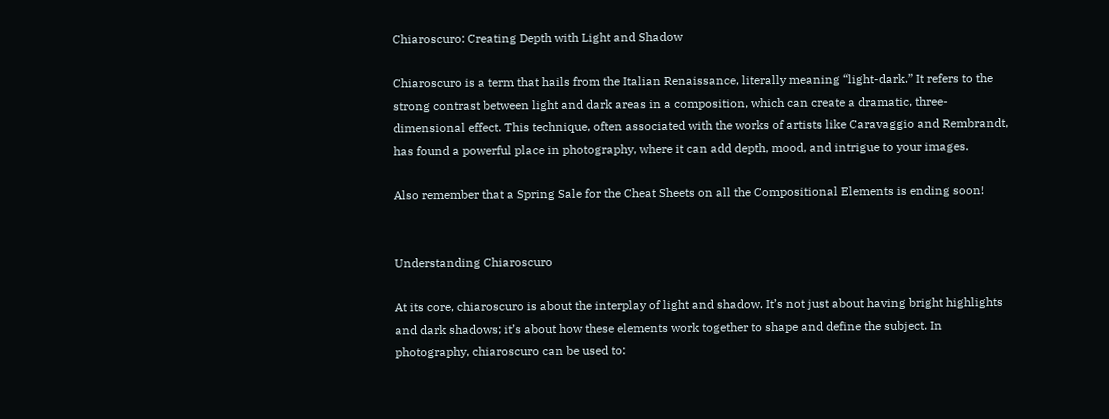Chiaroscuro: Creating Depth with Light and Shadow

Chiaroscuro is a term that hails from the Italian Renaissance, literally meaning “light-dark.” It refers to the strong contrast between light and dark areas in a composition, which can create a dramatic, three-dimensional effect. This technique, often associated with the works of artists like Caravaggio and Rembrandt, has found a powerful place in photography, where it can add depth, mood, and intrigue to your images.

Also remember that a Spring Sale for the Cheat Sheets on all the Compositional Elements is ending soon!


Understanding Chiaroscuro

At its core, chiaroscuro is about the interplay of light and shadow. It’s not just about having bright highlights and dark shadows; it’s about how these elements work together to shape and define the subject. In photography, chiaroscuro can be used to: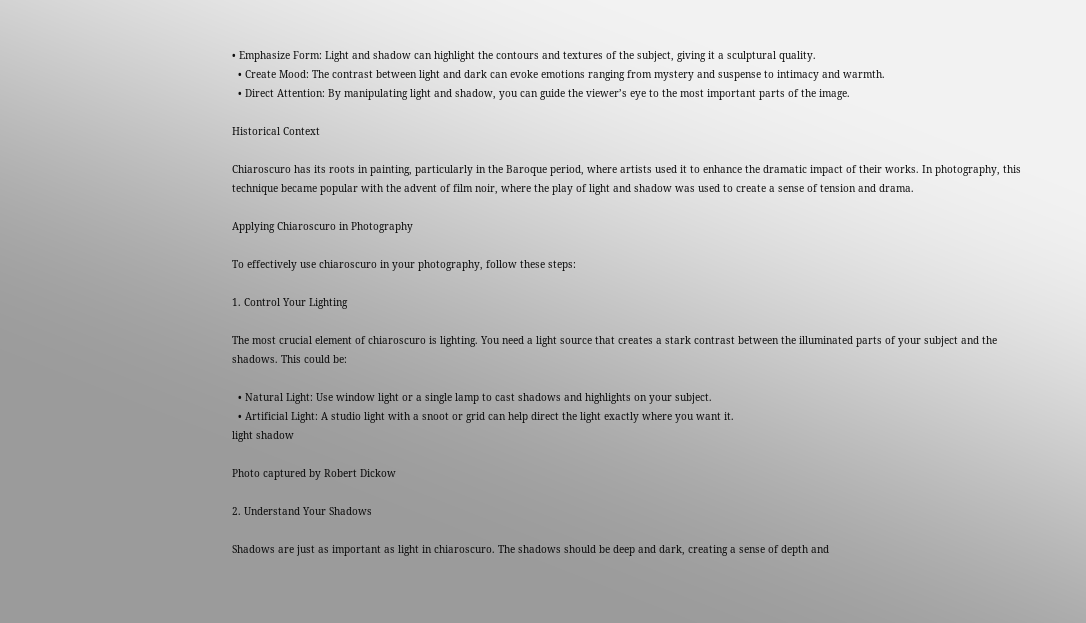• Emphasize Form: Light and shadow can highlight the contours and textures of the subject, giving it a sculptural quality.
  • Create Mood: The contrast between light and dark can evoke emotions ranging from mystery and suspense to intimacy and warmth.
  • Direct Attention: By manipulating light and shadow, you can guide the viewer’s eye to the most important parts of the image.

Historical Context

Chiaroscuro has its roots in painting, particularly in the Baroque period, where artists used it to enhance the dramatic impact of their works. In photography, this technique became popular with the advent of film noir, where the play of light and shadow was used to create a sense of tension and drama.

Applying Chiaroscuro in Photography

To effectively use chiaroscuro in your photography, follow these steps:

1. Control Your Lighting

The most crucial element of chiaroscuro is lighting. You need a light source that creates a stark contrast between the illuminated parts of your subject and the shadows. This could be:

  • Natural Light: Use window light or a single lamp to cast shadows and highlights on your subject.
  • Artificial Light: A studio light with a snoot or grid can help direct the light exactly where you want it.
light shadow

Photo captured by Robert Dickow

2. Understand Your Shadows

Shadows are just as important as light in chiaroscuro. The shadows should be deep and dark, creating a sense of depth and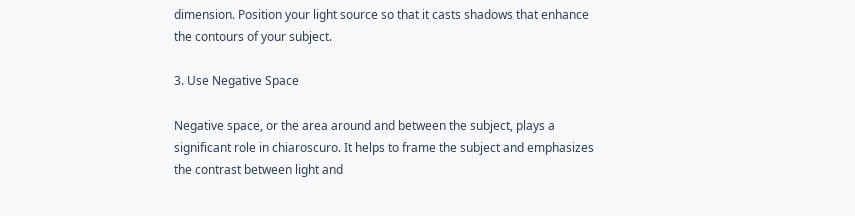dimension. Position your light source so that it casts shadows that enhance the contours of your subject.

3. Use Negative Space

Negative space, or the area around and between the subject, plays a significant role in chiaroscuro. It helps to frame the subject and emphasizes the contrast between light and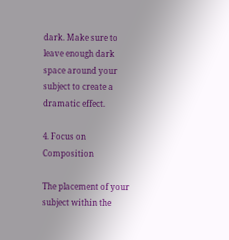dark. Make sure to leave enough dark space around your subject to create a dramatic effect.

4. Focus on Composition

The placement of your subject within the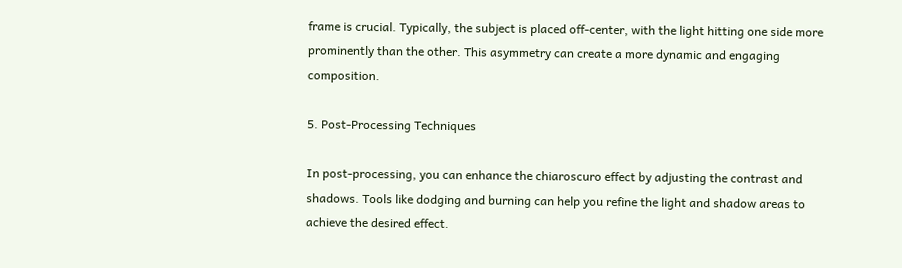frame is crucial. Typically, the subject is placed off-center, with the light hitting one side more prominently than the other. This asymmetry can create a more dynamic and engaging composition.

5. Post-Processing Techniques

In post-processing, you can enhance the chiaroscuro effect by adjusting the contrast and shadows. Tools like dodging and burning can help you refine the light and shadow areas to achieve the desired effect.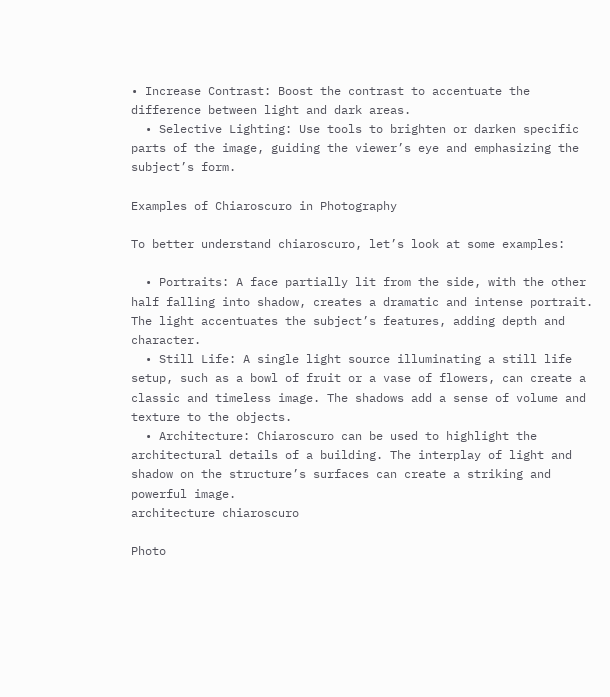• Increase Contrast: Boost the contrast to accentuate the difference between light and dark areas.
  • Selective Lighting: Use tools to brighten or darken specific parts of the image, guiding the viewer’s eye and emphasizing the subject’s form.

Examples of Chiaroscuro in Photography

To better understand chiaroscuro, let’s look at some examples:

  • Portraits: A face partially lit from the side, with the other half falling into shadow, creates a dramatic and intense portrait. The light accentuates the subject’s features, adding depth and character.
  • Still Life: A single light source illuminating a still life setup, such as a bowl of fruit or a vase of flowers, can create a classic and timeless image. The shadows add a sense of volume and texture to the objects.
  • Architecture: Chiaroscuro can be used to highlight the architectural details of a building. The interplay of light and shadow on the structure’s surfaces can create a striking and powerful image.
architecture chiaroscuro

Photo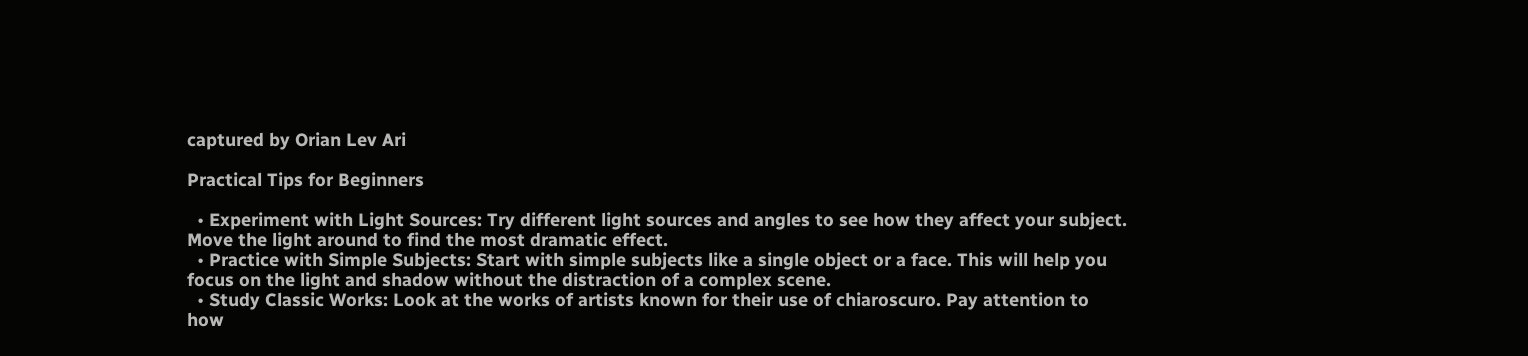captured by Orian Lev Ari

Practical Tips for Beginners

  • Experiment with Light Sources: Try different light sources and angles to see how they affect your subject. Move the light around to find the most dramatic effect.
  • Practice with Simple Subjects: Start with simple subjects like a single object or a face. This will help you focus on the light and shadow without the distraction of a complex scene.
  • Study Classic Works: Look at the works of artists known for their use of chiaroscuro. Pay attention to how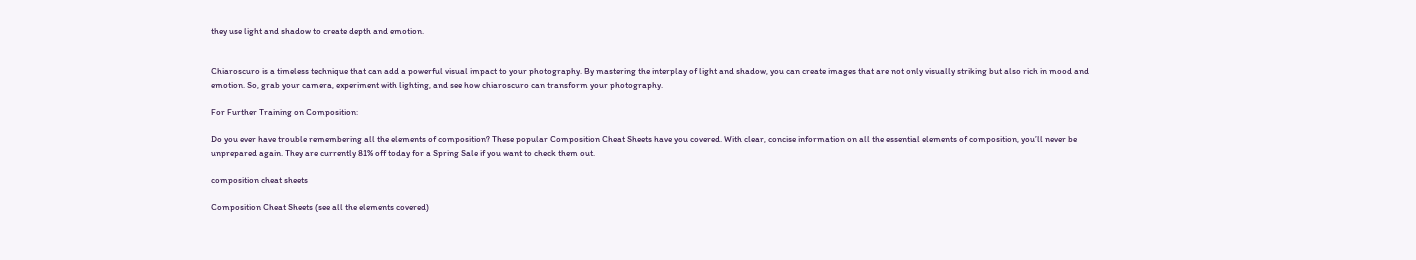they use light and shadow to create depth and emotion.


Chiaroscuro is a timeless technique that can add a powerful visual impact to your photography. By mastering the interplay of light and shadow, you can create images that are not only visually striking but also rich in mood and emotion. So, grab your camera, experiment with lighting, and see how chiaroscuro can transform your photography.

For Further Training on Composition:

Do you ever have trouble remembering all the elements of composition? These popular Composition Cheat Sheets have you covered. With clear, concise information on all the essential elements of composition, you’ll never be unprepared again. They are currently 81% off today for a Spring Sale if you want to check them out.

composition cheat sheets

Composition Cheat Sheets (see all the elements covered)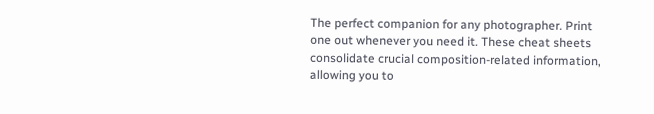The perfect companion for any photographer. Print one out whenever you need it. These cheat sheets consolidate crucial composition-related information, allowing you to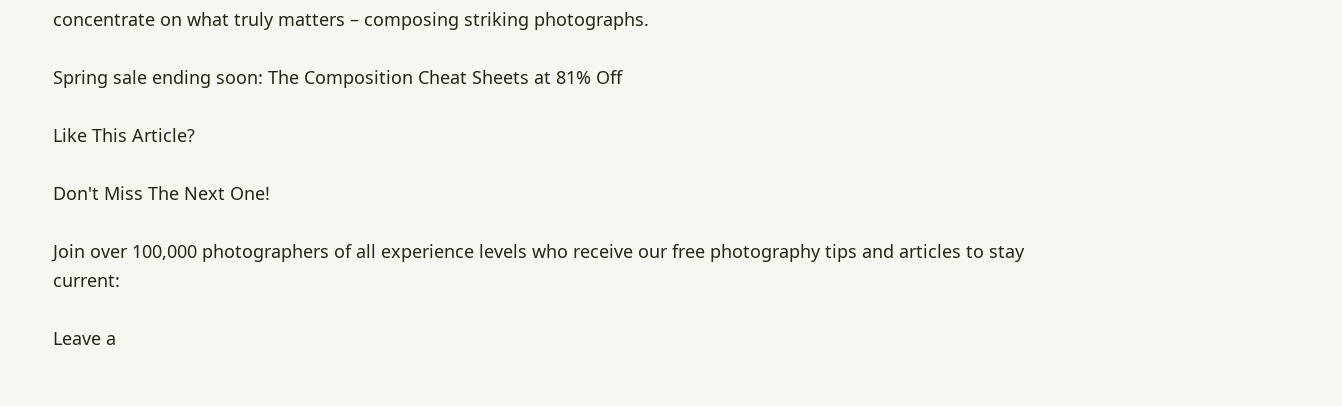concentrate on what truly matters – composing striking photographs.

Spring sale ending soon: The Composition Cheat Sheets at 81% Off

Like This Article?

Don't Miss The Next One!

Join over 100,000 photographers of all experience levels who receive our free photography tips and articles to stay current:

Leave a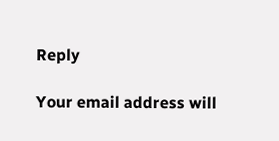Reply

Your email address will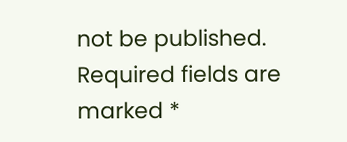not be published. Required fields are marked *